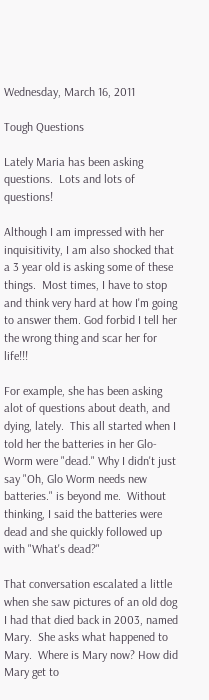Wednesday, March 16, 2011

Tough Questions

Lately Maria has been asking questions.  Lots and lots of questions!

Although I am impressed with her inquisitivity, I am also shocked that a 3 year old is asking some of these things.  Most times, I have to stop and think very hard at how I'm going to answer them. God forbid I tell her the wrong thing and scar her for life!!!

For example, she has been asking alot of questions about death, and dying, lately.  This all started when I told her the batteries in her Glo-Worm were "dead." Why I didn't just say "Oh, Glo Worm needs new batteries." is beyond me.  Without thinking, I said the batteries were dead and she quickly followed up with "What's dead?"

That conversation escalated a little when she saw pictures of an old dog I had that died back in 2003, named Mary.  She asks what happened to Mary.  Where is Mary now? How did Mary get to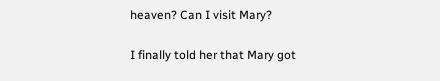heaven? Can I visit Mary?

I finally told her that Mary got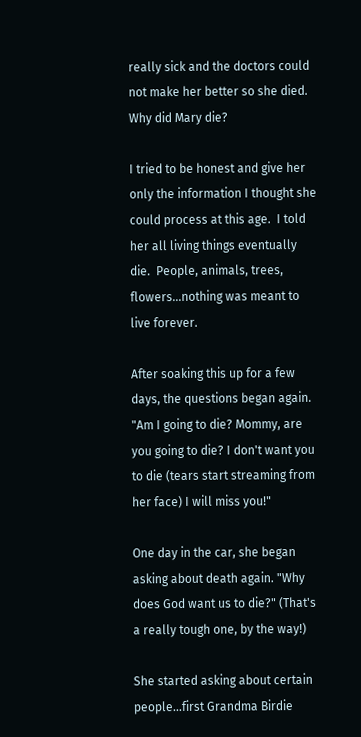really sick and the doctors could not make her better so she died.  Why did Mary die?

I tried to be honest and give her only the information I thought she could process at this age.  I told her all living things eventually die.  People, animals, trees, flowers...nothing was meant to live forever.

After soaking this up for a few days, the questions began again.  "Am I going to die? Mommy, are you going to die? I don't want you to die (tears start streaming from her face) I will miss you!"

One day in the car, she began asking about death again. "Why does God want us to die?" (That's a really tough one, by the way!)

She started asking about certain people...first Grandma Birdie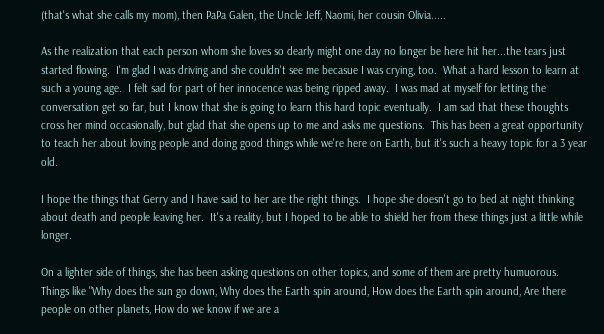(that's what she calls my mom), then PaPa Galen, the Uncle Jeff, Naomi, her cousin Olivia.....

As the realization that each person whom she loves so dearly might one day no longer be here hit her...the tears just started flowing.  I'm glad I was driving and she couldn't see me becasue I was crying, too.  What a hard lesson to learn at such a young age.  I felt sad for part of her innocence was being ripped away.  I was mad at myself for letting the conversation get so far, but I know that she is going to learn this hard topic eventually.  I am sad that these thoughts cross her mind occasionally, but glad that she opens up to me and asks me questions.  This has been a great opportunity to teach her about loving people and doing good things while we're here on Earth, but it's such a heavy topic for a 3 year old.

I hope the things that Gerry and I have said to her are the right things.  I hope she doesn't go to bed at night thinking about death and people leaving her.  It's a reality, but I hoped to be able to shield her from these things just a little while longer.

On a lighter side of things, she has been asking questions on other topics, and some of them are pretty humuorous.  Things like "Why does the sun go down, Why does the Earth spin around, How does the Earth spin around, Are there people on other planets, How do we know if we are a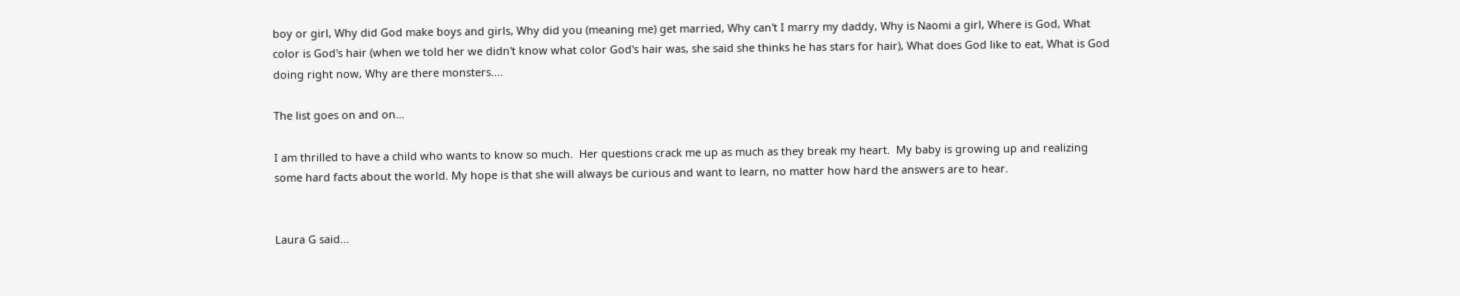boy or girl, Why did God make boys and girls, Why did you (meaning me) get married, Why can't I marry my daddy, Why is Naomi a girl, Where is God, What color is God's hair (when we told her we didn't know what color God's hair was, she said she thinks he has stars for hair), What does God like to eat, What is God doing right now, Why are there monsters....

The list goes on and on...

I am thrilled to have a child who wants to know so much.  Her questions crack me up as much as they break my heart.  My baby is growing up and realizing some hard facts about the world. My hope is that she will always be curious and want to learn, no matter how hard the answers are to hear.


Laura G said...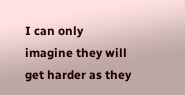I can only imagine they will get harder as they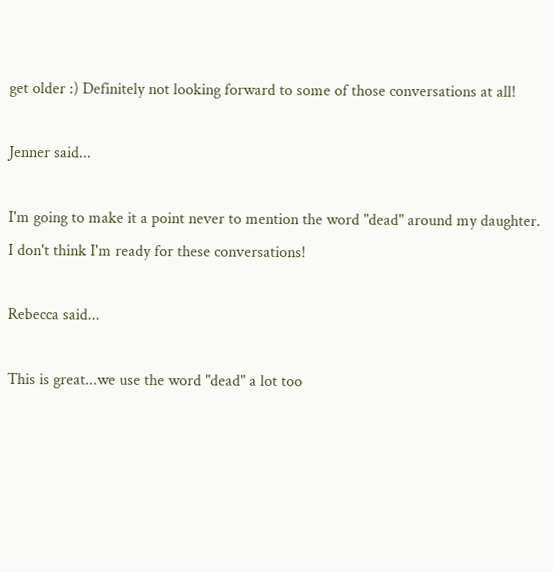get older :) Definitely not looking forward to some of those conversations at all!

Jenner said...

I'm going to make it a point never to mention the word "dead" around my daughter. I don't think I'm ready for these conversations!

Rebecca said...

This is great...we use the word "dead" a lot too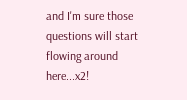and I'm sure those questions will start flowing around here...x2!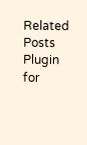Related Posts Plugin for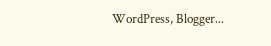WordPress, Blogger...